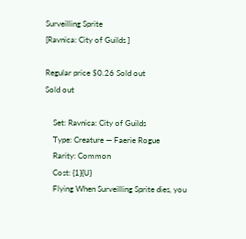Surveilling Sprite
[Ravnica: City of Guilds ]

Regular price $0.26 Sold out
Sold out

    Set: Ravnica: City of Guilds
    Type: Creature — Faerie Rogue
    Rarity: Common
    Cost: {1}{U}
    Flying When Surveilling Sprite dies, you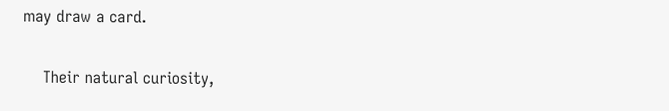may draw a card.

    Their natural curiosity,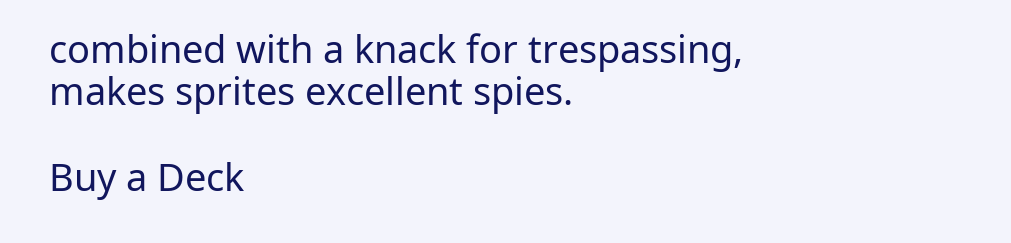combined with a knack for trespassing, makes sprites excellent spies.

Buy a Deck